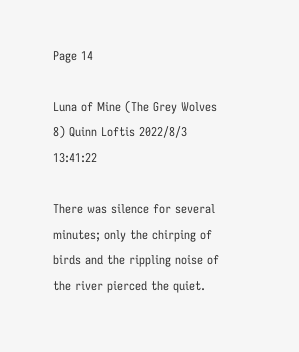Page 14

Luna of Mine (The Grey Wolves 8) Quinn Loftis 2022/8/3 13:41:22

There was silence for several minutes; only the chirping of birds and the rippling noise of the river pierced the quiet.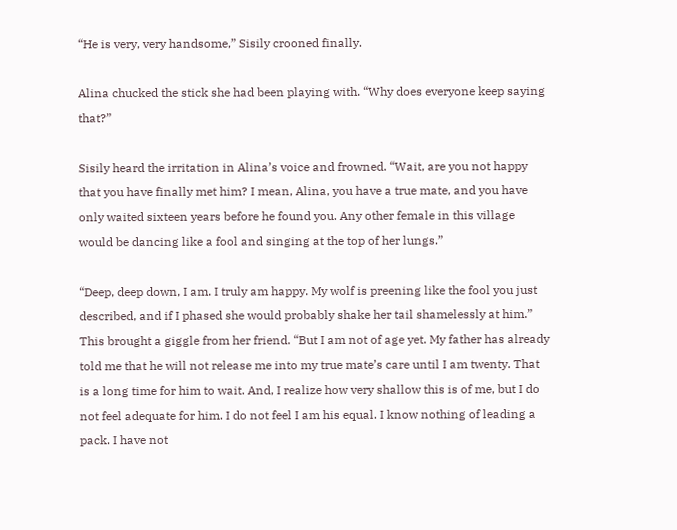“He is very, very handsome,” Sisily crooned finally.

Alina chucked the stick she had been playing with. “Why does everyone keep saying that?”

Sisily heard the irritation in Alina’s voice and frowned. “Wait, are you not happy that you have finally met him? I mean, Alina, you have a true mate, and you have only waited sixteen years before he found you. Any other female in this village would be dancing like a fool and singing at the top of her lungs.”

“Deep, deep down, I am. I truly am happy. My wolf is preening like the fool you just described, and if I phased she would probably shake her tail shamelessly at him.” This brought a giggle from her friend. “But I am not of age yet. My father has already told me that he will not release me into my true mate’s care until I am twenty. That is a long time for him to wait. And, I realize how very shallow this is of me, but I do not feel adequate for him. I do not feel I am his equal. I know nothing of leading a pack. I have not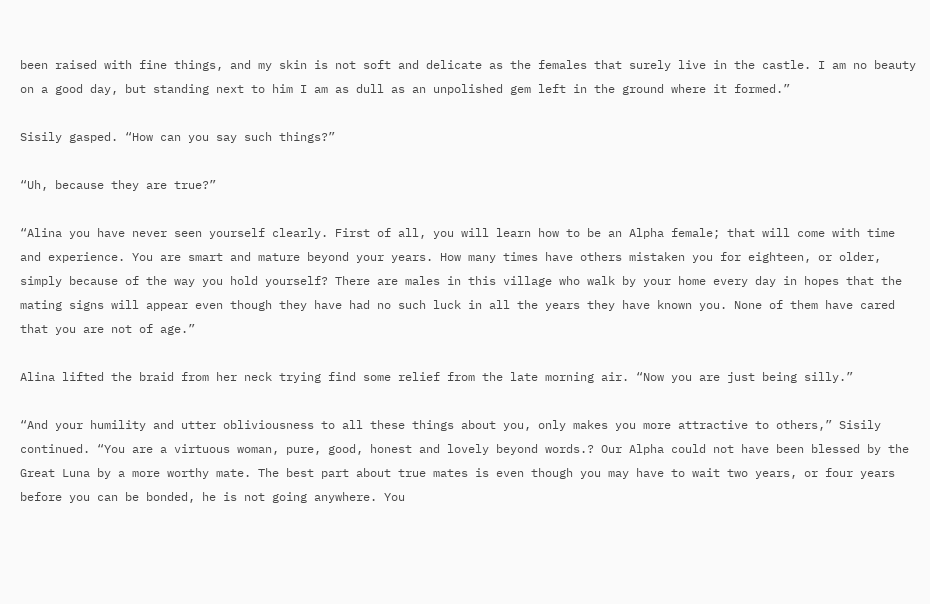been raised with fine things, and my skin is not soft and delicate as the females that surely live in the castle. I am no beauty on a good day, but standing next to him I am as dull as an unpolished gem left in the ground where it formed.”

Sisily gasped. “How can you say such things?”

“Uh, because they are true?”

“Alina you have never seen yourself clearly. First of all, you will learn how to be an Alpha female; that will come with time and experience. You are smart and mature beyond your years. How many times have others mistaken you for eighteen, or older, simply because of the way you hold yourself? There are males in this village who walk by your home every day in hopes that the mating signs will appear even though they have had no such luck in all the years they have known you. None of them have cared that you are not of age.”

Alina lifted the braid from her neck trying find some relief from the late morning air. “Now you are just being silly.”

“And your humility and utter obliviousness to all these things about you, only makes you more attractive to others,” Sisily continued. “You are a virtuous woman, pure, good, honest and lovely beyond words.? Our Alpha could not have been blessed by the Great Luna by a more worthy mate. The best part about true mates is even though you may have to wait two years, or four years before you can be bonded, he is not going anywhere. You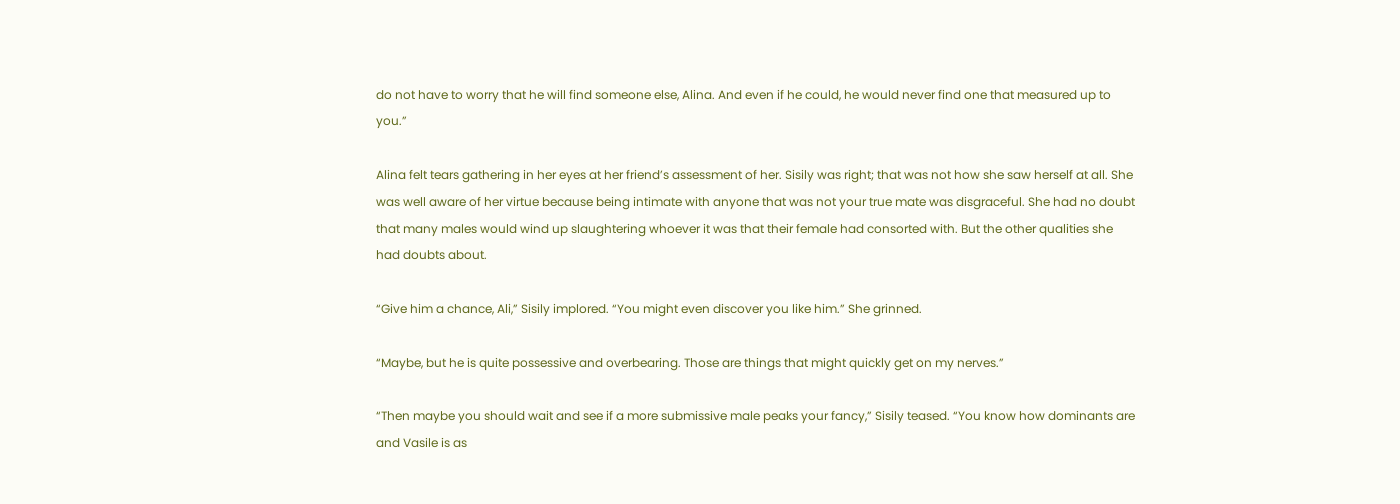do not have to worry that he will find someone else, Alina. And even if he could, he would never find one that measured up to you.”

Alina felt tears gathering in her eyes at her friend’s assessment of her. Sisily was right; that was not how she saw herself at all. She was well aware of her virtue because being intimate with anyone that was not your true mate was disgraceful. She had no doubt that many males would wind up slaughtering whoever it was that their female had consorted with. But the other qualities she had doubts about.

“Give him a chance, Ali,” Sisily implored. “You might even discover you like him.” She grinned.

“Maybe, but he is quite possessive and overbearing. Those are things that might quickly get on my nerves.”

“Then maybe you should wait and see if a more submissive male peaks your fancy,” Sisily teased. “You know how dominants are and Vasile is as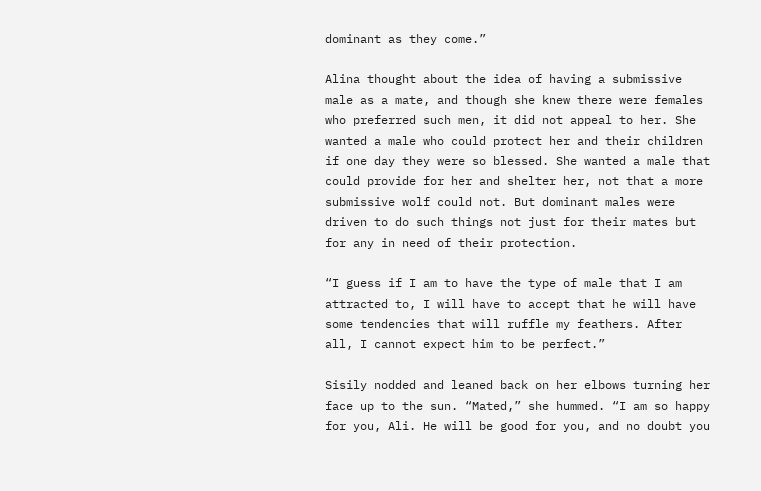dominant as they come.”

Alina thought about the idea of having a submissive male as a mate, and though she knew there were females who preferred such men, it did not appeal to her. She wanted a male who could protect her and their children if one day they were so blessed. She wanted a male that could provide for her and shelter her, not that a more submissive wolf could not. But dominant males were driven to do such things not just for their mates but for any in need of their protection.

“I guess if I am to have the type of male that I am attracted to, I will have to accept that he will have some tendencies that will ruffle my feathers. After all, I cannot expect him to be perfect.”

Sisily nodded and leaned back on her elbows turning her face up to the sun. “Mated,” she hummed. “I am so happy for you, Ali. He will be good for you, and no doubt you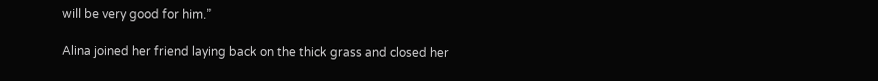will be very good for him.”

Alina joined her friend laying back on the thick grass and closed her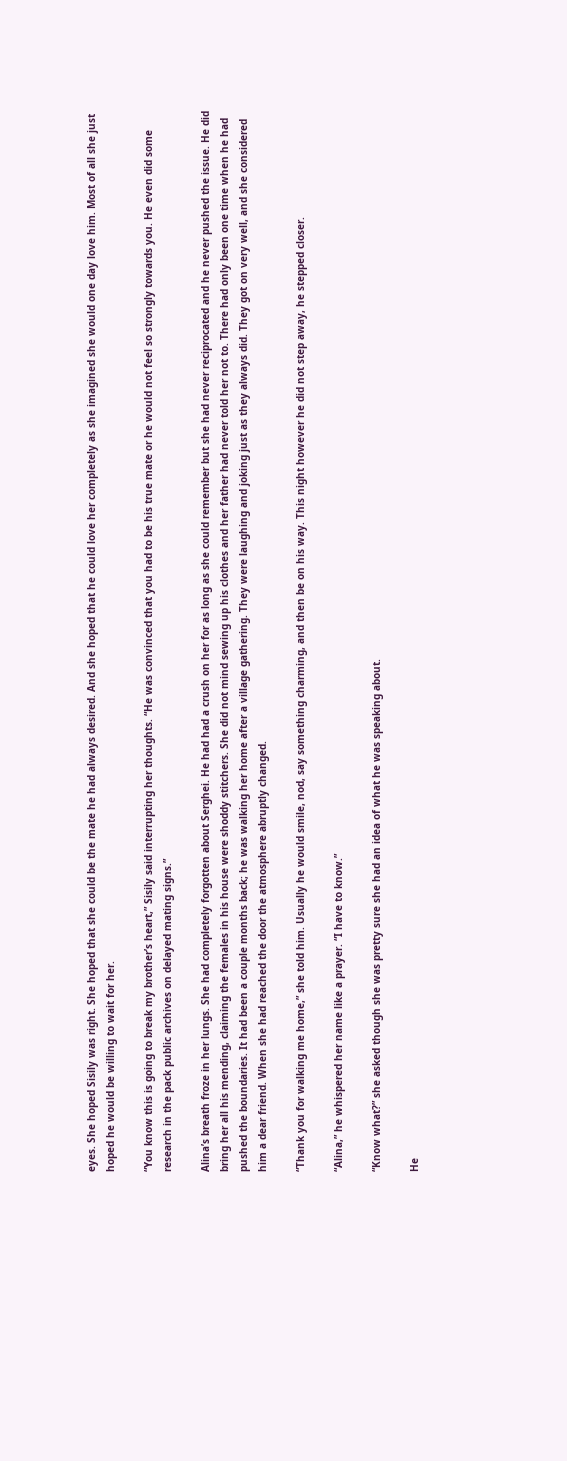eyes. She hoped Sisily was right. She hoped that she could be the mate he had always desired. And she hoped that he could love her completely as she imagined she would one day love him. Most of all she just hoped he would be willing to wait for her.

“You know this is going to break my brother’s heart,” Sisily said interrupting her thoughts. “He was convinced that you had to be his true mate or he would not feel so strongly towards you. He even did some research in the pack public archives on delayed mating signs.”

Alina’s breath froze in her lungs. She had completely forgotten about Serghei. He had had a crush on her for as long as she could remember but she had never reciprocated and he never pushed the issue. He did bring her all his mending, claiming the females in his house were shoddy stitchers. She did not mind sewing up his clothes and her father had never told her not to. There had only been one time when he had pushed the boundaries. It had been a couple months back; he was walking her home after a village gathering. They were laughing and joking just as they always did. They got on very well, and she considered him a dear friend. When she had reached the door the atmosphere abruptly changed.

“Thank you for walking me home,” she told him. Usually he would smile, nod, say something charming, and then be on his way. This night however he did not step away, he stepped closer.

“Alina,” he whispered her name like a prayer. “I have to know.”

“Know what?” she asked though she was pretty sure she had an idea of what he was speaking about.

He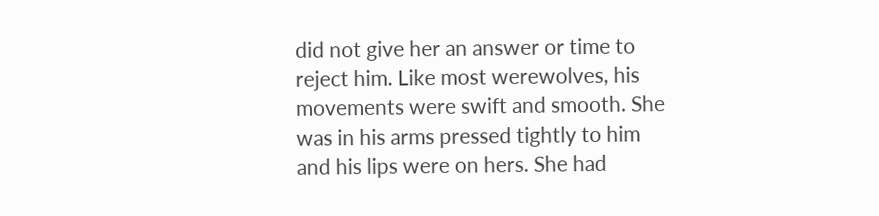did not give her an answer or time to reject him. Like most werewolves, his movements were swift and smooth. She was in his arms pressed tightly to him and his lips were on hers. She had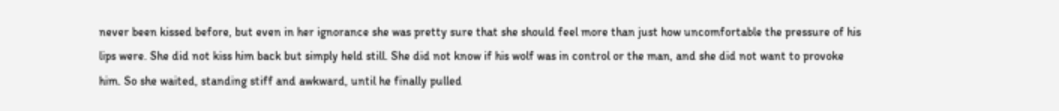never been kissed before, but even in her ignorance she was pretty sure that she should feel more than just how uncomfortable the pressure of his lips were. She did not kiss him back but simply held still. She did not know if his wolf was in control or the man, and she did not want to provoke him. So she waited, standing stiff and awkward, until he finally pulled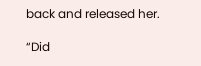back and released her.

“Did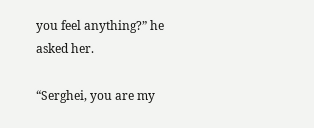you feel anything?” he asked her.

“Serghei, you are my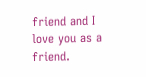friend and I love you as a friend.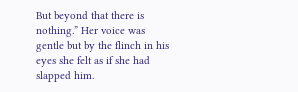But beyond that there is nothing.” Her voice was gentle but by the flinch in his eyes she felt as if she had slapped him.